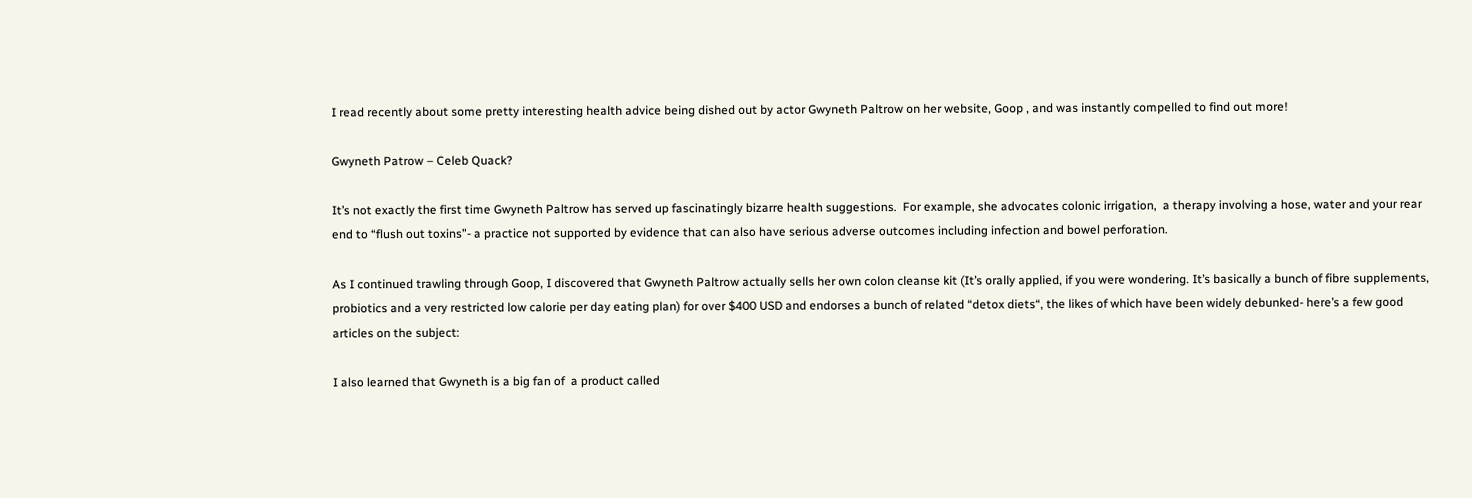I read recently about some pretty interesting health advice being dished out by actor Gwyneth Paltrow on her website, Goop , and was instantly compelled to find out more!

Gwyneth Patrow – Celeb Quack?

It’s not exactly the first time Gwyneth Paltrow has served up fascinatingly bizarre health suggestions.  For example, she advocates colonic irrigation,  a therapy involving a hose, water and your rear end to “flush out toxins”- a practice not supported by evidence that can also have serious adverse outcomes including infection and bowel perforation.

As I continued trawling through Goop, I discovered that Gwyneth Paltrow actually sells her own colon cleanse kit (It’s orally applied, if you were wondering. It’s basically a bunch of fibre supplements, probiotics and a very restricted low calorie per day eating plan) for over $400 USD and endorses a bunch of related “detox diets“, the likes of which have been widely debunked- here’s a few good articles on the subject:

I also learned that Gwyneth is a big fan of  a product called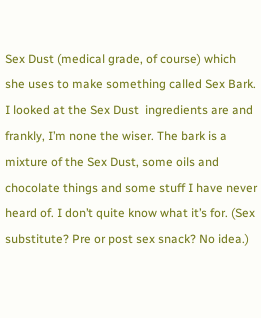Sex Dust (medical grade, of course) which she uses to make something called Sex Bark. I looked at the Sex Dust  ingredients are and frankly, I’m none the wiser. The bark is a mixture of the Sex Dust, some oils and chocolate things and some stuff I have never heard of. I don’t quite know what it’s for. (Sex substitute? Pre or post sex snack? No idea.)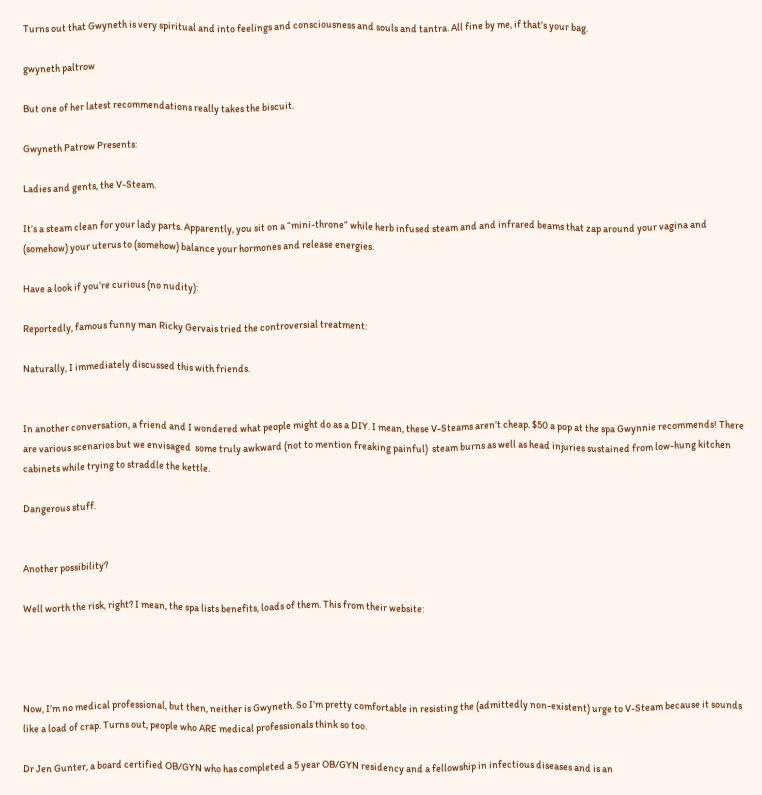Turns out that Gwyneth is very spiritual and into feelings and consciousness and souls and tantra. All fine by me, if that’s your bag.

gwyneth paltrow

But one of her latest recommendations really takes the biscuit.

Gwyneth Patrow Presents:

Ladies and gents, the V-Steam.

It’s a steam clean for your lady parts. Apparently, you sit on a “mini-throne” while herb infused steam and and infrared beams that zap around your vagina and (somehow) your uterus to (somehow) balance your hormones and release energies.

Have a look if you’re curious (no nudity):

Reportedly, famous funny man Ricky Gervais tried the controversial treatment:

Naturally, I immediately discussed this with friends.


In another conversation, a friend and I wondered what people might do as a DIY. I mean, these V-Steams aren’t cheap. $50 a pop at the spa Gwynnie recommends! There are various scenarios but we envisaged  some truly awkward (not to mention freaking painful)  steam burns as well as head injuries sustained from low-hung kitchen cabinets while trying to straddle the kettle.

Dangerous stuff.


Another possibility?

Well worth the risk, right? I mean, the spa lists benefits, loads of them. This from their website:




Now, I’m no medical professional, but then, neither is Gwyneth. So I’m pretty comfortable in resisting the (admittedly non-existent) urge to V-Steam because it sounds like a load of crap. Turns out, people who ARE medical professionals think so too.

Dr Jen Gunter, a board certified OB/GYN who has completed a 5 year OB/GYN residency and a fellowship in infectious diseases and is an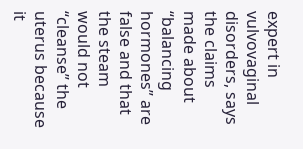expert in vulvovaginal disorders, says the claims made about “balancing hormones” are false and that the steam would not “cleanse” the uterus because it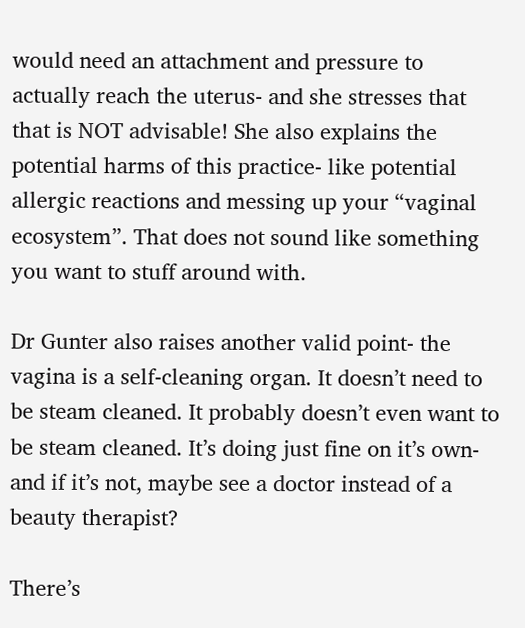would need an attachment and pressure to actually reach the uterus- and she stresses that that is NOT advisable! She also explains the potential harms of this practice- like potential allergic reactions and messing up your “vaginal ecosystem”. That does not sound like something you want to stuff around with.

Dr Gunter also raises another valid point- the vagina is a self-cleaning organ. It doesn’t need to be steam cleaned. It probably doesn’t even want to be steam cleaned. It’s doing just fine on it’s own- and if it’s not, maybe see a doctor instead of a beauty therapist?

There’s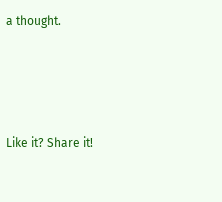a thought.




Like it? Share it!